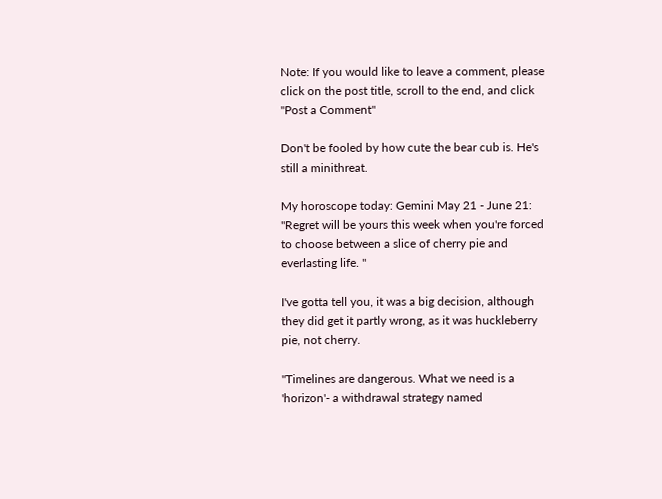Note: If you would like to leave a comment, please click on the post title, scroll to the end, and click
"Post a Comment"

Don't be fooled by how cute the bear cub is. He's still a minithreat.

My horoscope today: Gemini May 21 - June 21: "Regret will be yours this week when you're forced to choose between a slice of cherry pie and everlasting life. "

I've gotta tell you, it was a big decision, although they did get it partly wrong, as it was huckleberry pie, not cherry.

"Timelines are dangerous. What we need is a 'horizon'- a withdrawal strategy named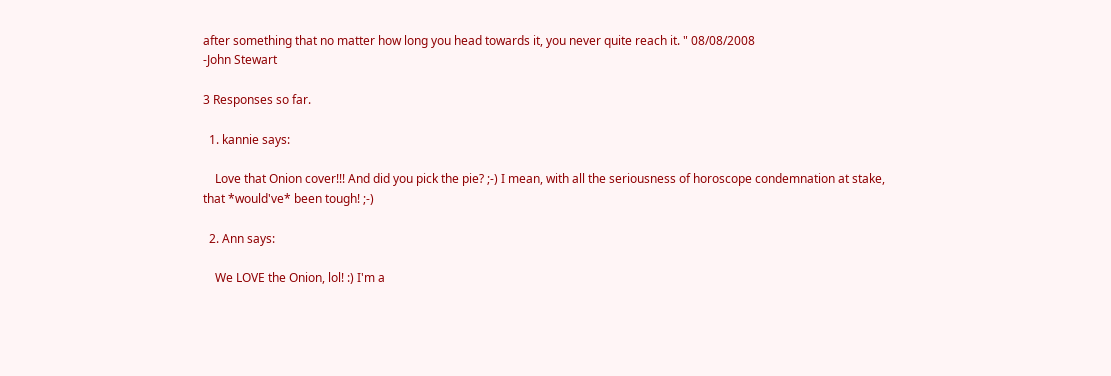after something that no matter how long you head towards it, you never quite reach it. " 08/08/2008
-John Stewart

3 Responses so far.

  1. kannie says:

    Love that Onion cover!!! And did you pick the pie? ;-) I mean, with all the seriousness of horoscope condemnation at stake, that *would've* been tough! ;-)

  2. Ann says:

    We LOVE the Onion, lol! :) I'm a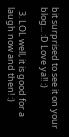bit surprised to see it on your blog... :D Love ya!! :)

  3. LOL well, it is good for a laugh now and then! :)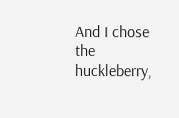And I chose the huckleberry,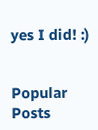yes I did! :)


Popular Posts